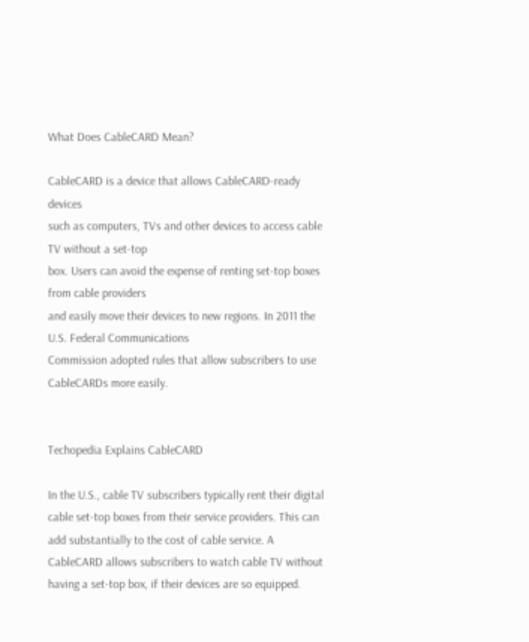What Does CableCARD Mean?

CableCARD is a device that allows CableCARD-ready devices
such as computers, TVs and other devices to access cable TV without a set-top
box. Users can avoid the expense of renting set-top boxes from cable providers
and easily move their devices to new regions. In 2011 the U.S. Federal Communications
Commission adopted rules that allow subscribers to use CableCARDs more easily.


Techopedia Explains CableCARD

In the U.S., cable TV subscribers typically rent their digital cable set-top boxes from their service providers. This can add substantially to the cost of cable service. A CableCARD allows subscribers to watch cable TV without having a set-top box, if their devices are so equipped.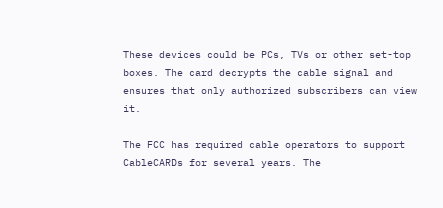These devices could be PCs, TVs or other set-top boxes. The card decrypts the cable signal and ensures that only authorized subscribers can view it.

The FCC has required cable operators to support CableCARDs for several years. The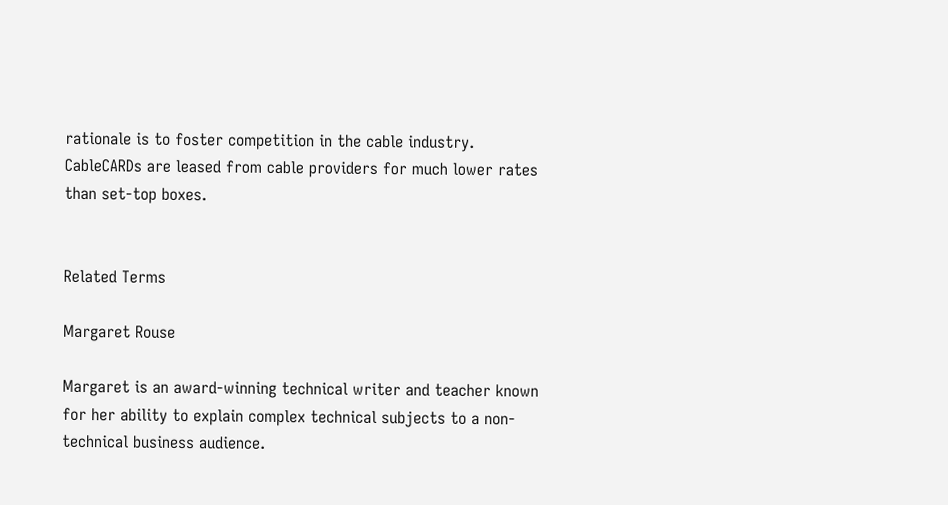rationale is to foster competition in the cable industry. CableCARDs are leased from cable providers for much lower rates than set-top boxes.


Related Terms

Margaret Rouse

Margaret is an award-winning technical writer and teacher known for her ability to explain complex technical subjects to a non-technical business audience.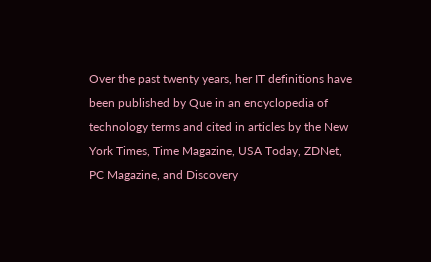Over the past twenty years, her IT definitions have been published by Que in an encyclopedia of technology terms and cited in articles by the New York Times, Time Magazine, USA Today, ZDNet, PC Magazine, and Discovery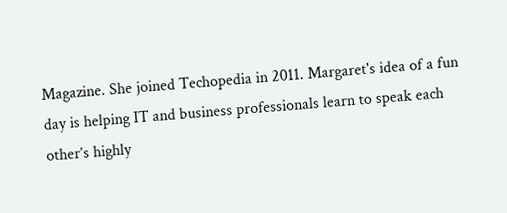Magazine. She joined Techopedia in 2011. Margaret's idea of a fun day is helping IT and business professionals learn to speak each other’s highly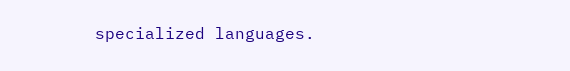specialized languages.